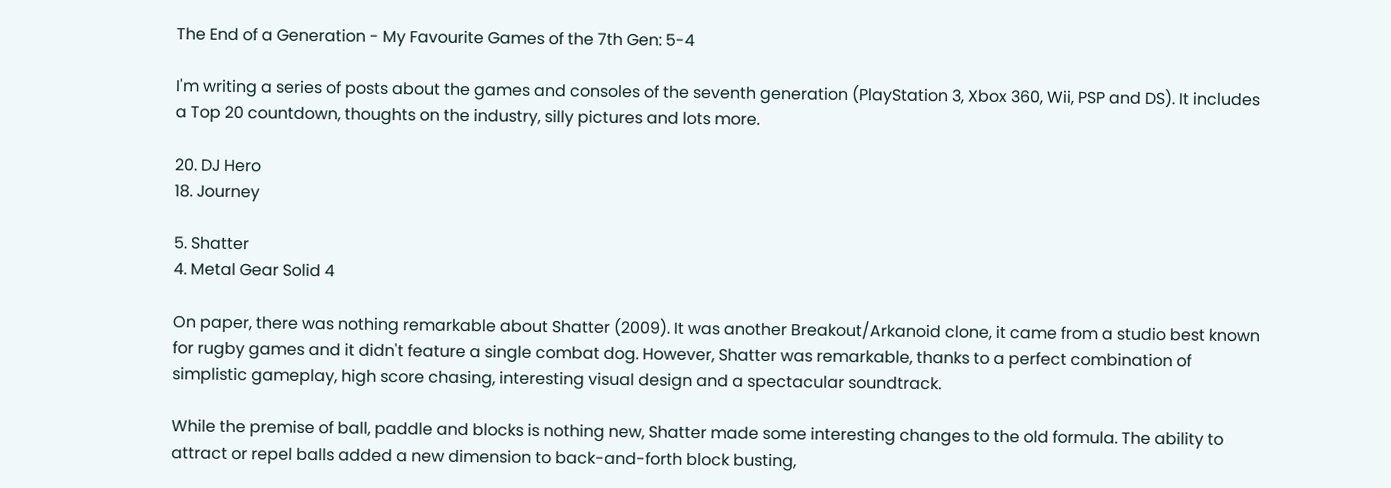The End of a Generation - My Favourite Games of the 7th Gen: 5-4

I'm writing a series of posts about the games and consoles of the seventh generation (PlayStation 3, Xbox 360, Wii, PSP and DS). It includes a Top 20 countdown, thoughts on the industry, silly pictures and lots more.

20. DJ Hero
18. Journey

5. Shatter
4. Metal Gear Solid 4

On paper, there was nothing remarkable about Shatter (2009). It was another Breakout/Arkanoid clone, it came from a studio best known for rugby games and it didn't feature a single combat dog. However, Shatter was remarkable, thanks to a perfect combination of simplistic gameplay, high score chasing, interesting visual design and a spectacular soundtrack.

While the premise of ball, paddle and blocks is nothing new, Shatter made some interesting changes to the old formula. The ability to attract or repel balls added a new dimension to back-and-forth block busting,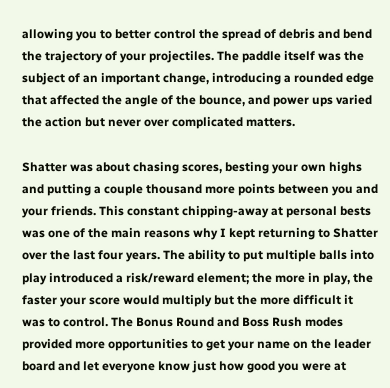allowing you to better control the spread of debris and bend the trajectory of your projectiles. The paddle itself was the subject of an important change, introducing a rounded edge that affected the angle of the bounce, and power ups varied the action but never over complicated matters.

Shatter was about chasing scores, besting your own highs and putting a couple thousand more points between you and your friends. This constant chipping-away at personal bests was one of the main reasons why I kept returning to Shatter over the last four years. The ability to put multiple balls into play introduced a risk/reward element; the more in play, the faster your score would multiply but the more difficult it was to control. The Bonus Round and Boss Rush modes provided more opportunities to get your name on the leader board and let everyone know just how good you were at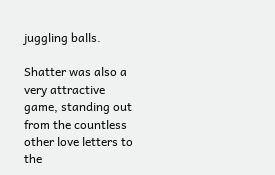juggling balls.

Shatter was also a very attractive game, standing out from the countless other love letters to the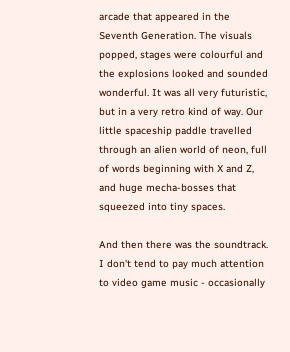arcade that appeared in the Seventh Generation. The visuals popped, stages were colourful and the explosions looked and sounded wonderful. It was all very futuristic, but in a very retro kind of way. Our little spaceship paddle travelled through an alien world of neon, full of words beginning with X and Z, and huge mecha-bosses that squeezed into tiny spaces.

And then there was the soundtrack. I don't tend to pay much attention to video game music - occasionally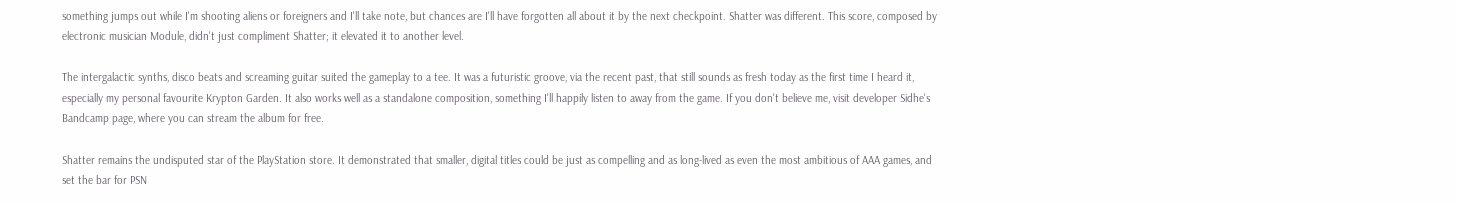something jumps out while I'm shooting aliens or foreigners and I'll take note, but chances are I'll have forgotten all about it by the next checkpoint. Shatter was different. This score, composed by electronic musician Module, didn't just compliment Shatter; it elevated it to another level.

The intergalactic synths, disco beats and screaming guitar suited the gameplay to a tee. It was a futuristic groove, via the recent past, that still sounds as fresh today as the first time I heard it, especially my personal favourite Krypton Garden. It also works well as a standalone composition, something I'll happily listen to away from the game. If you don't believe me, visit developer Sidhe's Bandcamp page, where you can stream the album for free.

Shatter remains the undisputed star of the PlayStation store. It demonstrated that smaller, digital titles could be just as compelling and as long-lived as even the most ambitious of AAA games, and set the bar for PSN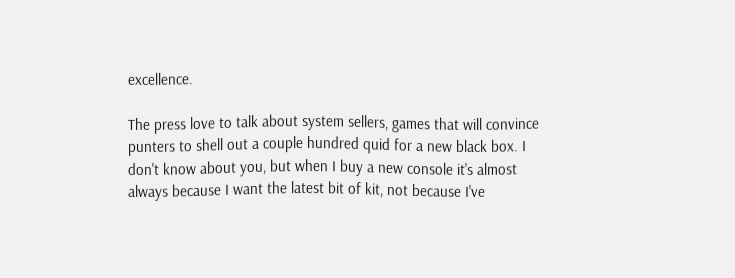excellence.

The press love to talk about system sellers, games that will convince punters to shell out a couple hundred quid for a new black box. I don't know about you, but when I buy a new console it's almost always because I want the latest bit of kit, not because I've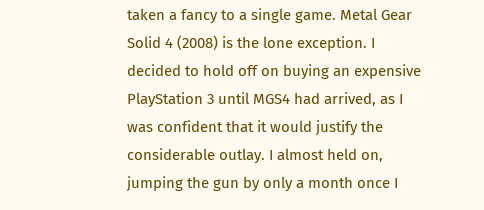taken a fancy to a single game. Metal Gear Solid 4 (2008) is the lone exception. I decided to hold off on buying an expensive PlayStation 3 until MGS4 had arrived, as I was confident that it would justify the considerable outlay. I almost held on, jumping the gun by only a month once I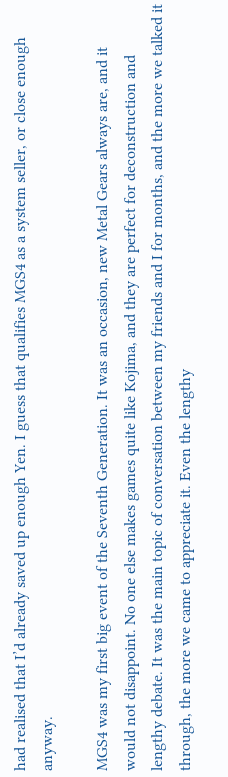had realised that I’d already saved up enough Yen. I guess that qualifies MGS4 as a system seller, or close enough anyway.

MGS4 was my first big event of the Seventh Generation. It was an occasion, new Metal Gears always are, and it would not disappoint. No one else makes games quite like Kojima, and they are perfect for deconstruction and lengthy debate. It was the main topic of conversation between my friends and I for months, and the more we talked it through, the more we came to appreciate it. Even the lengthy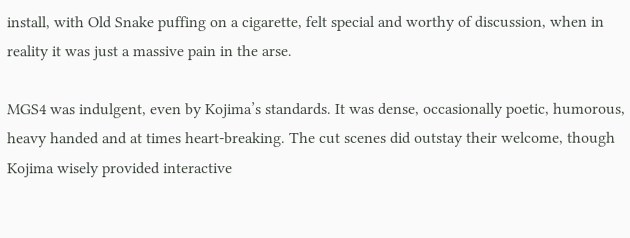install, with Old Snake puffing on a cigarette, felt special and worthy of discussion, when in reality it was just a massive pain in the arse.

MGS4 was indulgent, even by Kojima’s standards. It was dense, occasionally poetic, humorous, heavy handed and at times heart-breaking. The cut scenes did outstay their welcome, though Kojima wisely provided interactive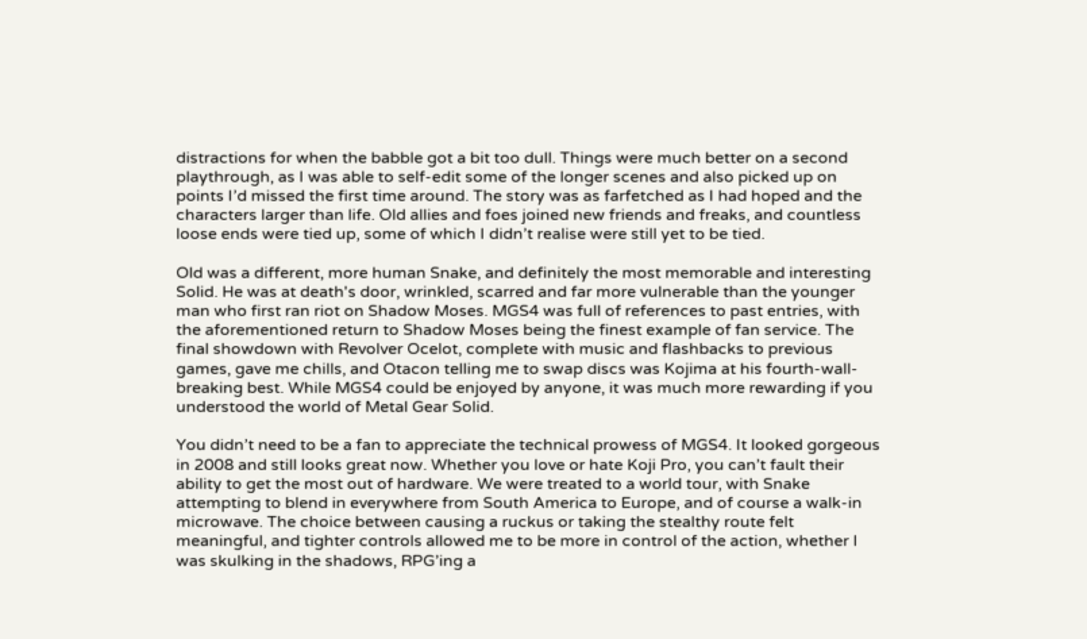distractions for when the babble got a bit too dull. Things were much better on a second playthrough, as I was able to self-edit some of the longer scenes and also picked up on points I’d missed the first time around. The story was as farfetched as I had hoped and the characters larger than life. Old allies and foes joined new friends and freaks, and countless loose ends were tied up, some of which I didn’t realise were still yet to be tied.

Old was a different, more human Snake, and definitely the most memorable and interesting Solid. He was at death's door, wrinkled, scarred and far more vulnerable than the younger man who first ran riot on Shadow Moses. MGS4 was full of references to past entries, with the aforementioned return to Shadow Moses being the finest example of fan service. The final showdown with Revolver Ocelot, complete with music and flashbacks to previous games, gave me chills, and Otacon telling me to swap discs was Kojima at his fourth-wall-breaking best. While MGS4 could be enjoyed by anyone, it was much more rewarding if you understood the world of Metal Gear Solid.

You didn’t need to be a fan to appreciate the technical prowess of MGS4. It looked gorgeous in 2008 and still looks great now. Whether you love or hate Koji Pro, you can’t fault their ability to get the most out of hardware. We were treated to a world tour, with Snake attempting to blend in everywhere from South America to Europe, and of course a walk-in microwave. The choice between causing a ruckus or taking the stealthy route felt meaningful, and tighter controls allowed me to be more in control of the action, whether I was skulking in the shadows, RPG’ing a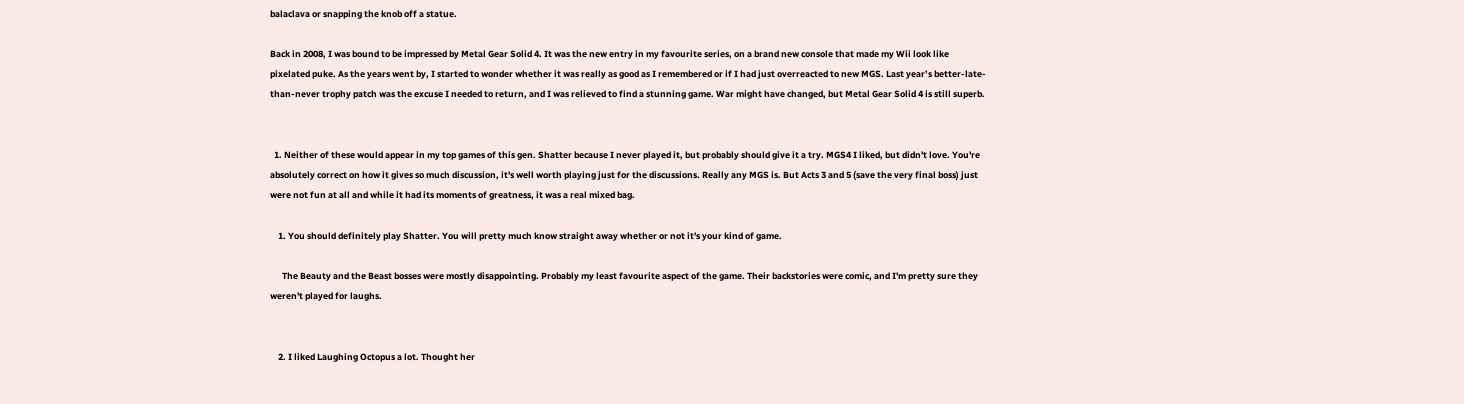balaclava or snapping the knob off a statue.

Back in 2008, I was bound to be impressed by Metal Gear Solid 4. It was the new entry in my favourite series, on a brand new console that made my Wii look like pixelated puke. As the years went by, I started to wonder whether it was really as good as I remembered or if I had just overreacted to new MGS. Last year’s better-late-than-never trophy patch was the excuse I needed to return, and I was relieved to find a stunning game. War might have changed, but Metal Gear Solid 4 is still superb.


  1. Neither of these would appear in my top games of this gen. Shatter because I never played it, but probably should give it a try. MGS4 I liked, but didn't love. You're absolutely correct on how it gives so much discussion, it's well worth playing just for the discussions. Really any MGS is. But Acts 3 and 5 (save the very final boss) just were not fun at all and while it had its moments of greatness, it was a real mixed bag.

    1. You should definitely play Shatter. You will pretty much know straight away whether or not it's your kind of game.

      The Beauty and the Beast bosses were mostly disappointing. Probably my least favourite aspect of the game. Their backstories were comic, and I'm pretty sure they weren't played for laughs.


    2. I liked Laughing Octopus a lot. Thought her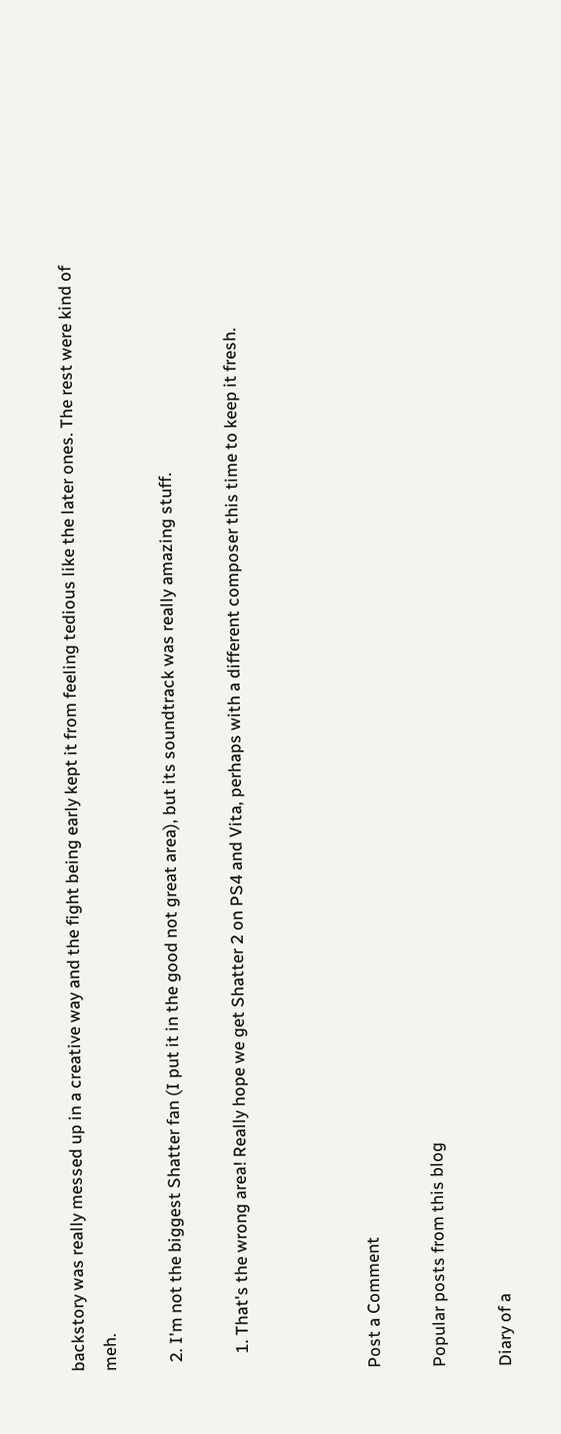backstory was really messed up in a creative way and the fight being early kept it from feeling tedious like the later ones. The rest were kind of meh.

  2. I'm not the biggest Shatter fan (I put it in the good not great area), but its soundtrack was really amazing stuff.

    1. That's the wrong area! Really hope we get Shatter 2 on PS4 and Vita, perhaps with a different composer this time to keep it fresh.



Post a Comment

Popular posts from this blog

Diary of a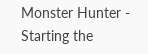Monster Hunter - Starting the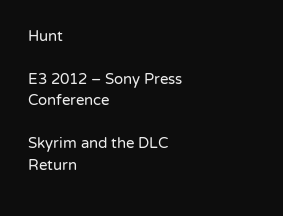Hunt

E3 2012 – Sony Press Conference

Skyrim and the DLC Return